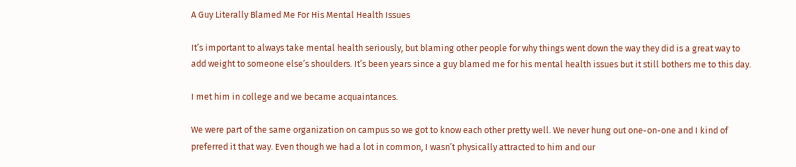A Guy Literally Blamed Me For His Mental Health Issues

It’s important to always take mental health seriously, but blaming other people for why things went down the way they did is a great way to add weight to someone else’s shoulders. It’s been years since a guy blamed me for his mental health issues but it still bothers me to this day.

I met him in college and we became acquaintances.

We were part of the same organization on campus so we got to know each other pretty well. We never hung out one-on-one and I kind of preferred it that way. Even though we had a lot in common, I wasn’t physically attracted to him and our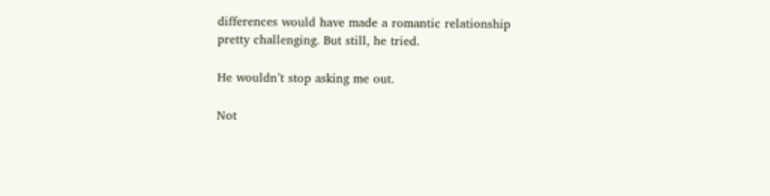differences would have made a romantic relationship pretty challenging. But still, he tried.

He wouldn’t stop asking me out.

Not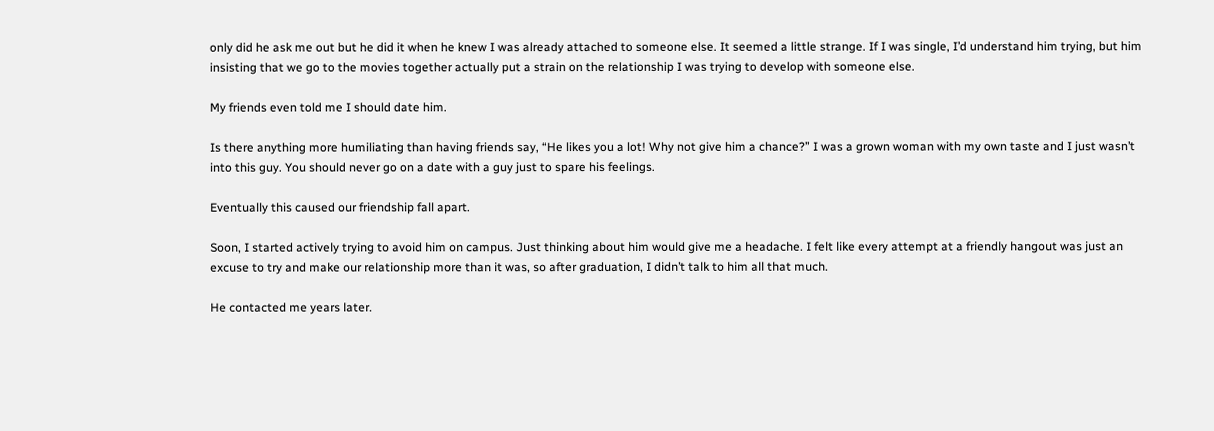only did he ask me out but he did it when he knew I was already attached to someone else. It seemed a little strange. If I was single, I’d understand him trying, but him insisting that we go to the movies together actually put a strain on the relationship I was trying to develop with someone else.

My friends even told me I should date him.

Is there anything more humiliating than having friends say, “He likes you a lot! Why not give him a chance?” I was a grown woman with my own taste and I just wasn’t into this guy. You should never go on a date with a guy just to spare his feelings.

Eventually this caused our friendship fall apart.

Soon, I started actively trying to avoid him on campus. Just thinking about him would give me a headache. I felt like every attempt at a friendly hangout was just an excuse to try and make our relationship more than it was, so after graduation, I didn’t talk to him all that much.

He contacted me years later.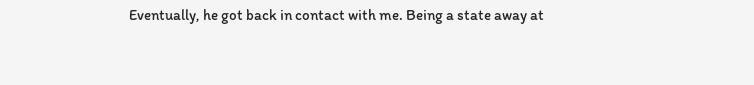Eventually, he got back in contact with me. Being a state away at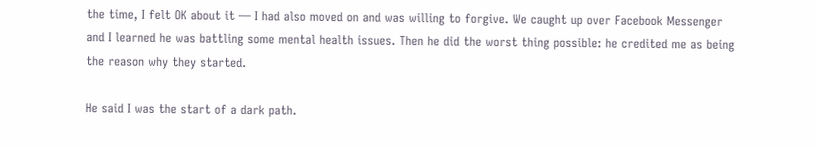the time, I felt OK about it — I had also moved on and was willing to forgive. We caught up over Facebook Messenger and I learned he was battling some mental health issues. Then he did the worst thing possible: he credited me as being the reason why they started.

He said I was the start of a dark path.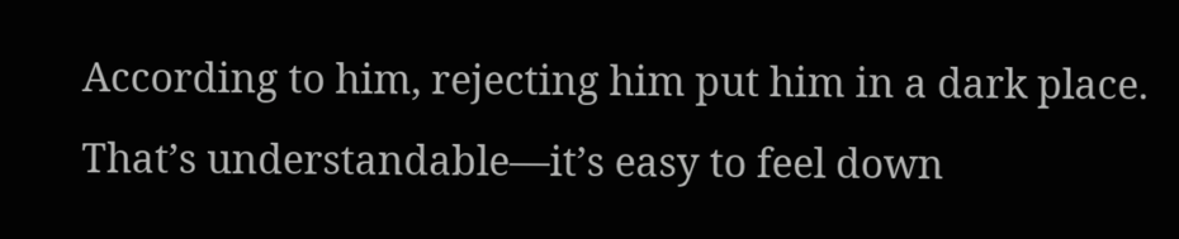According to him, rejecting him put him in a dark place. That’s understandable—it’s easy to feel down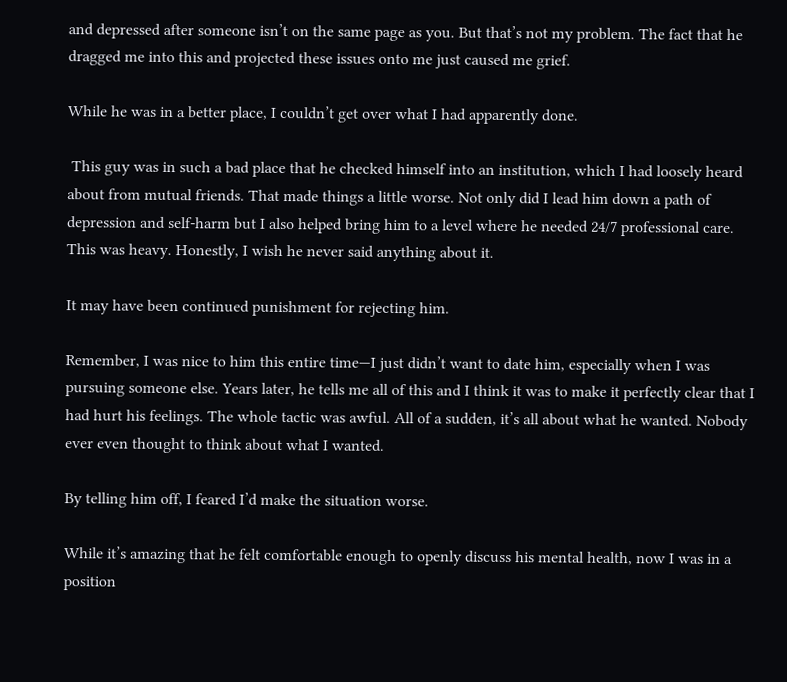and depressed after someone isn’t on the same page as you. But that’s not my problem. The fact that he dragged me into this and projected these issues onto me just caused me grief.

While he was in a better place, I couldn’t get over what I had apparently done.

 This guy was in such a bad place that he checked himself into an institution, which I had loosely heard about from mutual friends. That made things a little worse. Not only did I lead him down a path of depression and self-harm but I also helped bring him to a level where he needed 24/7 professional care. This was heavy. Honestly, I wish he never said anything about it.

It may have been continued punishment for rejecting him.

Remember, I was nice to him this entire time—I just didn’t want to date him, especially when I was pursuing someone else. Years later, he tells me all of this and I think it was to make it perfectly clear that I had hurt his feelings. The whole tactic was awful. All of a sudden, it’s all about what he wanted. Nobody ever even thought to think about what I wanted.

By telling him off, I feared I’d make the situation worse.

While it’s amazing that he felt comfortable enough to openly discuss his mental health, now I was in a position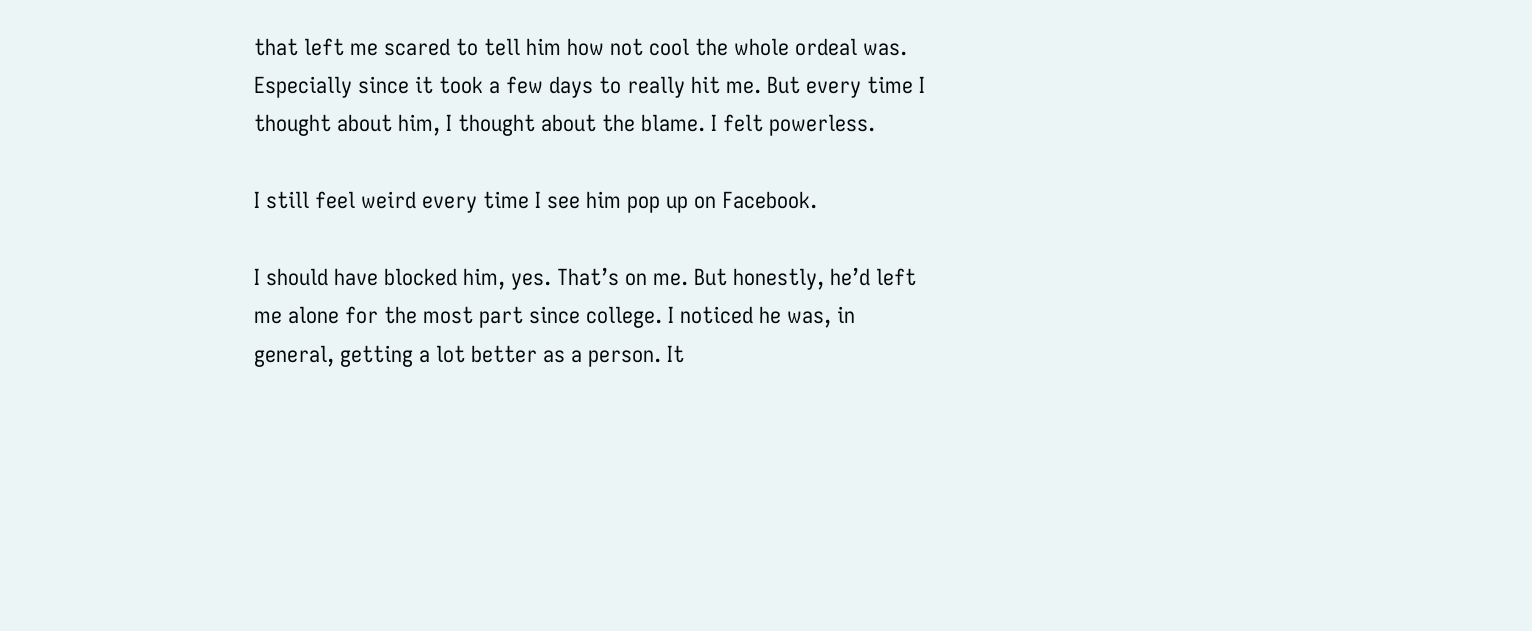that left me scared to tell him how not cool the whole ordeal was. Especially since it took a few days to really hit me. But every time I thought about him, I thought about the blame. I felt powerless.

I still feel weird every time I see him pop up on Facebook.

I should have blocked him, yes. That’s on me. But honestly, he’d left me alone for the most part since college. I noticed he was, in general, getting a lot better as a person. It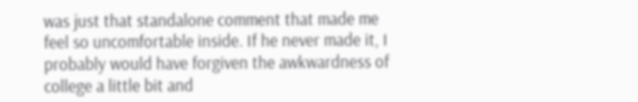was just that standalone comment that made me feel so uncomfortable inside. If he never made it, I probably would have forgiven the awkwardness of college a little bit and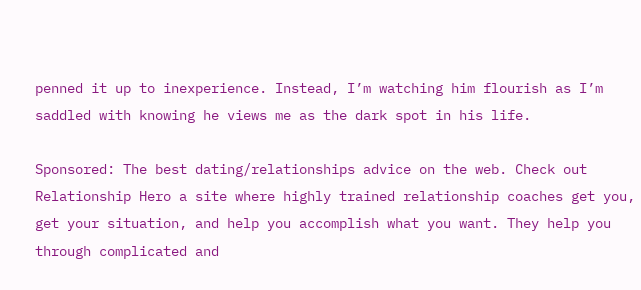penned it up to inexperience. Instead, I’m watching him flourish as I’m saddled with knowing he views me as the dark spot in his life.

Sponsored: The best dating/relationships advice on the web. Check out Relationship Hero a site where highly trained relationship coaches get you, get your situation, and help you accomplish what you want. They help you through complicated and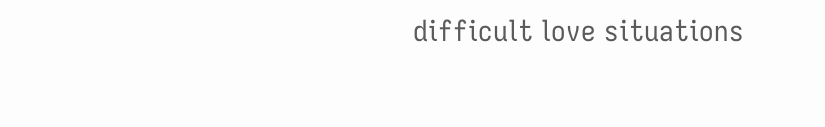difficult love situations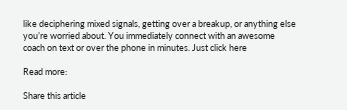like deciphering mixed signals, getting over a breakup, or anything else you’re worried about. You immediately connect with an awesome coach on text or over the phone in minutes. Just click here

Read more:

Share this article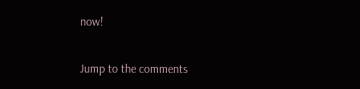now!

Jump to the comments